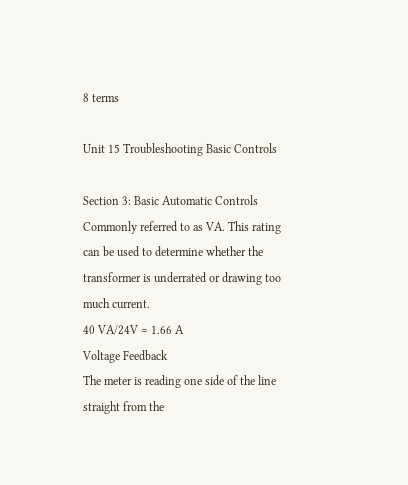8 terms

Unit 15 Troubleshooting Basic Controls

Section 3: Basic Automatic Controls
Commonly referred to as VA. This rating can be used to determine whether the transformer is underrated or drawing too much current.
40 VA/24V = 1.66 A
Voltage Feedback
The meter is reading one side of the line straight from the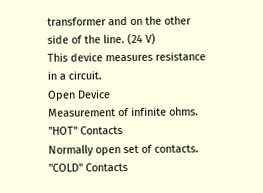transformer and on the other side of the line. (24 V)
This device measures resistance in a circuit.
Open Device
Measurement of infinite ohms.
"HOT" Contacts
Normally open set of contacts.
"COLD" Contacts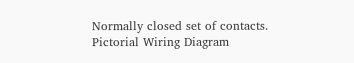Normally closed set of contacts.
Pictorial Wiring Diagram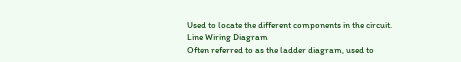Used to locate the different components in the circuit.
Line Wiring Diagram
Often referred to as the ladder diagram, used to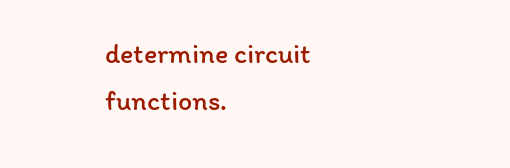determine circuit functions.